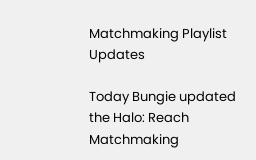Matchmaking Playlist Updates

Today Bungie updated the Halo: Reach Matchmaking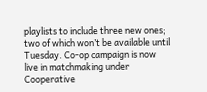playlists to include three new ones; two of which won’t be available until Tuesday. Co-op campaign is now live in matchmaking under Cooperative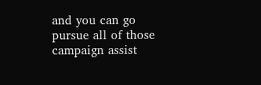and you can go pursue all of those campaign assist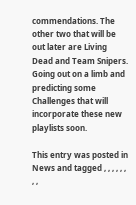commendations. The other two that will be out later are Living Dead and Team Snipers. Going out on a limb and predicting some Challenges that will incorporate these new playlists soon.

This entry was posted in News and tagged , , , , , , , ,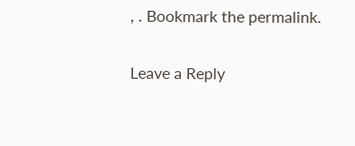, . Bookmark the permalink.

Leave a Reply